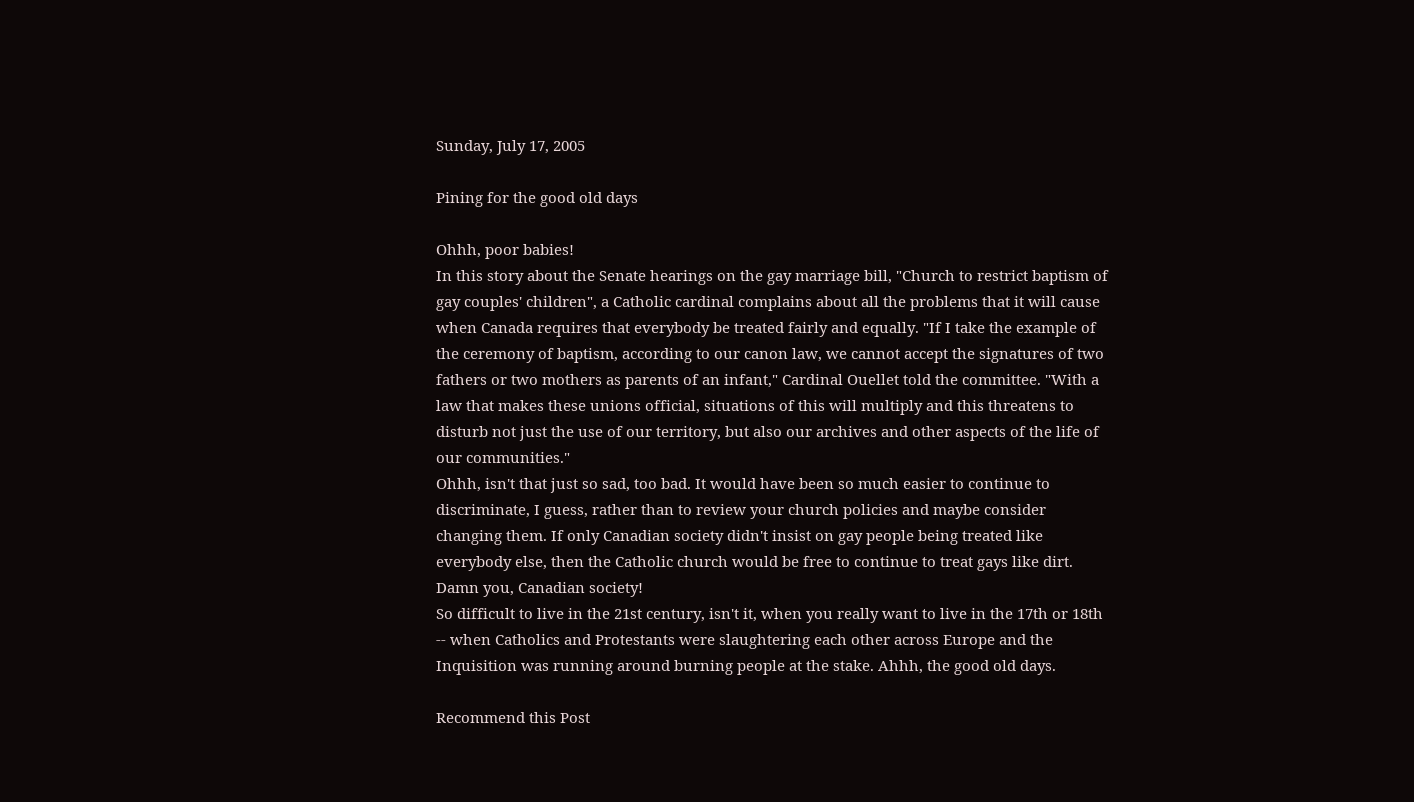Sunday, July 17, 2005

Pining for the good old days

Ohhh, poor babies!
In this story about the Senate hearings on the gay marriage bill, "Church to restrict baptism of gay couples' children", a Catholic cardinal complains about all the problems that it will cause when Canada requires that everybody be treated fairly and equally. "If I take the example of the ceremony of baptism, according to our canon law, we cannot accept the signatures of two fathers or two mothers as parents of an infant," Cardinal Ouellet told the committee. "With a law that makes these unions official, situations of this will multiply and this threatens to disturb not just the use of our territory, but also our archives and other aspects of the life of our communities."
Ohhh, isn't that just so sad, too bad. It would have been so much easier to continue to discriminate, I guess, rather than to review your church policies and maybe consider changing them. If only Canadian society didn't insist on gay people being treated like everybody else, then the Catholic church would be free to continue to treat gays like dirt. Damn you, Canadian society!
So difficult to live in the 21st century, isn't it, when you really want to live in the 17th or 18th -- when Catholics and Protestants were slaughtering each other across Europe and the Inquisition was running around burning people at the stake. Ahhh, the good old days.

Recommend this Post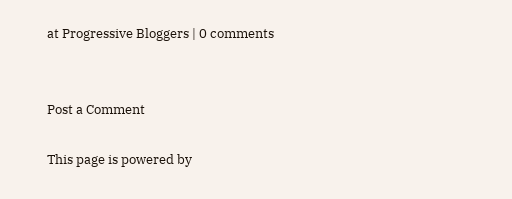at Progressive Bloggers | 0 comments


Post a Comment

This page is powered by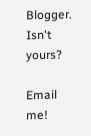Blogger. Isn't yours?

Email me!